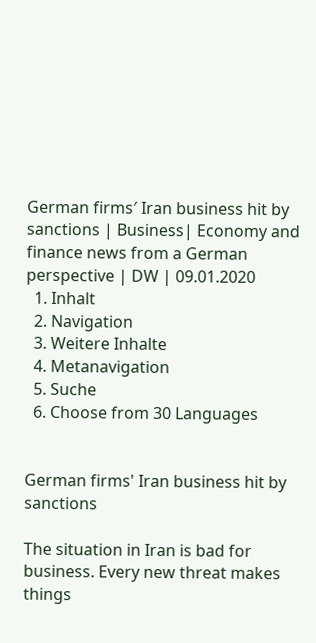German firms′ Iran business hit by sanctions | Business| Economy and finance news from a German perspective | DW | 09.01.2020
  1. Inhalt
  2. Navigation
  3. Weitere Inhalte
  4. Metanavigation
  5. Suche
  6. Choose from 30 Languages


German firms' Iran business hit by sanctions

The situation in Iran is bad for business. Every new threat makes things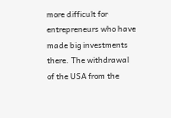more difficult for entrepreneurs who have made big investments there. The withdrawal of the USA from the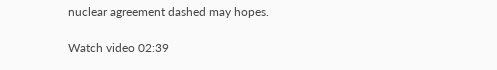nuclear agreement dashed may hopes.

Watch video 02:39